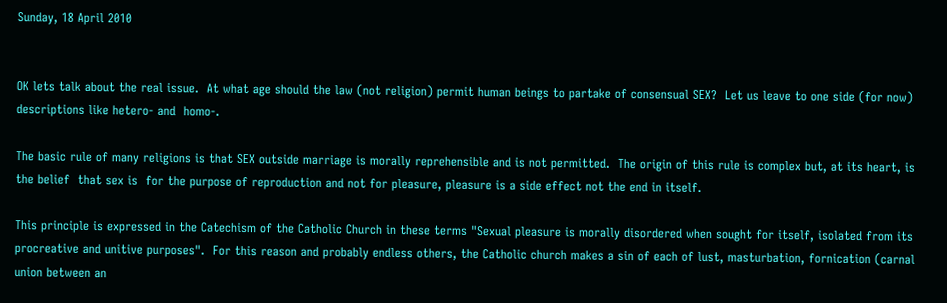Sunday, 18 April 2010


OK lets talk about the real issue.  At what age should the law (not religion) permit human beings to partake of consensual SEX?  Let us leave to one side (for now) descriptions like hetero- and  homo-.

The basic rule of many religions is that SEX outside marriage is morally reprehensible and is not permitted.  The origin of this rule is complex but, at its heart, is the belief  that sex is  for the purpose of reproduction and not for pleasure, pleasure is a side effect not the end in itself.

This principle is expressed in the Catechism of the Catholic Church in these terms "Sexual pleasure is morally disordered when sought for itself, isolated from its procreative and unitive purposes".  For this reason and probably endless others, the Catholic church makes a sin of each of lust, masturbation, fornication (carnal union between an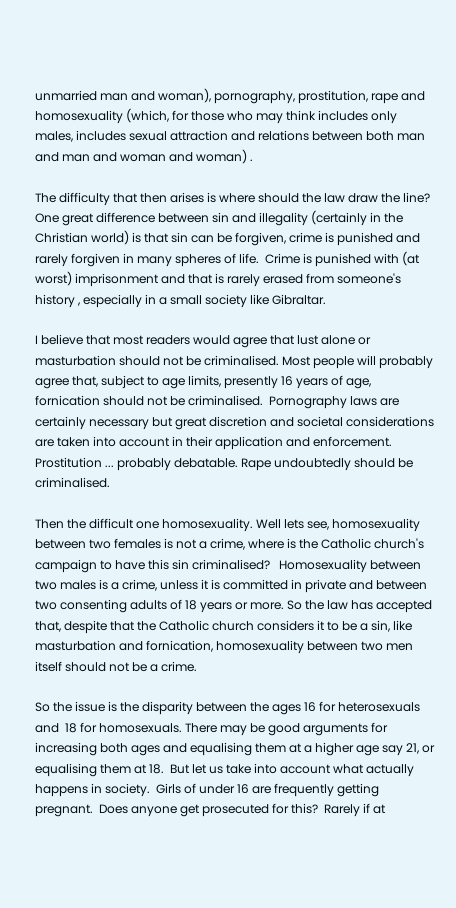unmarried man and woman), pornography, prostitution, rape and homosexuality (which, for those who may think includes only males, includes sexual attraction and relations between both man and man and woman and woman) .

The difficulty that then arises is where should the law draw the line?  One great difference between sin and illegality (certainly in the Christian world) is that sin can be forgiven, crime is punished and rarely forgiven in many spheres of life.  Crime is punished with (at worst) imprisonment and that is rarely erased from someone's history , especially in a small society like Gibraltar.

I believe that most readers would agree that lust alone or masturbation should not be criminalised. Most people will probably agree that, subject to age limits, presently 16 years of age, fornication should not be criminalised.  Pornography laws are certainly necessary but great discretion and societal considerations are taken into account in their application and enforcement. Prostitution ... probably debatable. Rape undoubtedly should be criminalised.

Then the difficult one homosexuality. Well lets see, homosexuality between two females is not a crime, where is the Catholic church's campaign to have this sin criminalised?   Homosexuality between two males is a crime, unless it is committed in private and between two consenting adults of 18 years or more. So the law has accepted that, despite that the Catholic church considers it to be a sin, like masturbation and fornication, homosexuality between two men itself should not be a crime.

So the issue is the disparity between the ages 16 for heterosexuals and  18 for homosexuals. There may be good arguments for increasing both ages and equalising them at a higher age say 21, or equalising them at 18.  But let us take into account what actually happens in society.  Girls of under 16 are frequently getting pregnant.  Does anyone get prosecuted for this?  Rarely if at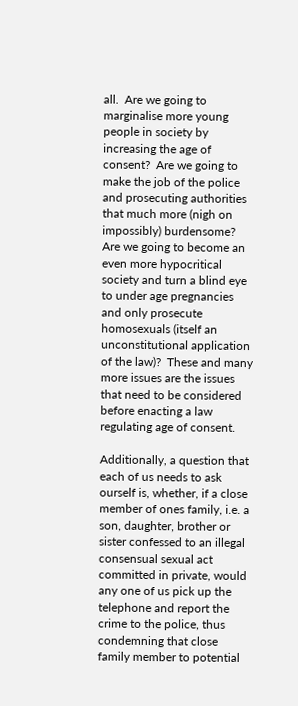all.  Are we going to marginalise more young people in society by increasing the age of consent?  Are we going to make the job of the police and prosecuting authorities that much more (nigh on impossibly) burdensome?  Are we going to become an even more hypocritical society and turn a blind eye to under age pregnancies and only prosecute homosexuals (itself an unconstitutional application of the law)?  These and many more issues are the issues that need to be considered before enacting a law regulating age of consent.

Additionally, a question that each of us needs to ask ourself is, whether, if a close member of ones family, i.e. a son, daughter, brother or sister confessed to an illegal consensual sexual act committed in private, would any one of us pick up the telephone and report the crime to the police, thus condemning that close family member to potential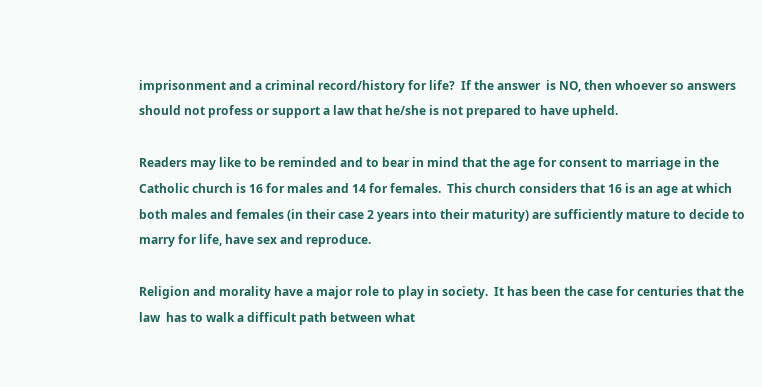imprisonment and a criminal record/history for life?  If the answer  is NO, then whoever so answers should not profess or support a law that he/she is not prepared to have upheld.

Readers may like to be reminded and to bear in mind that the age for consent to marriage in the Catholic church is 16 for males and 14 for females.  This church considers that 16 is an age at which both males and females (in their case 2 years into their maturity) are sufficiently mature to decide to marry for life, have sex and reproduce.

Religion and morality have a major role to play in society.  It has been the case for centuries that the law  has to walk a difficult path between what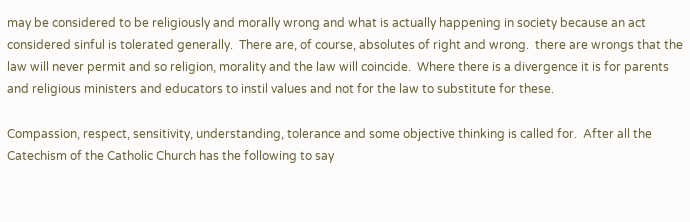may be considered to be religiously and morally wrong and what is actually happening in society because an act considered sinful is tolerated generally.  There are, of course, absolutes of right and wrong.  there are wrongs that the law will never permit and so religion, morality and the law will coincide.  Where there is a divergence it is for parents and religious ministers and educators to instil values and not for the law to substitute for these.

Compassion, respect, sensitivity, understanding, tolerance and some objective thinking is called for.  After all the  Catechism of the Catholic Church has the following to say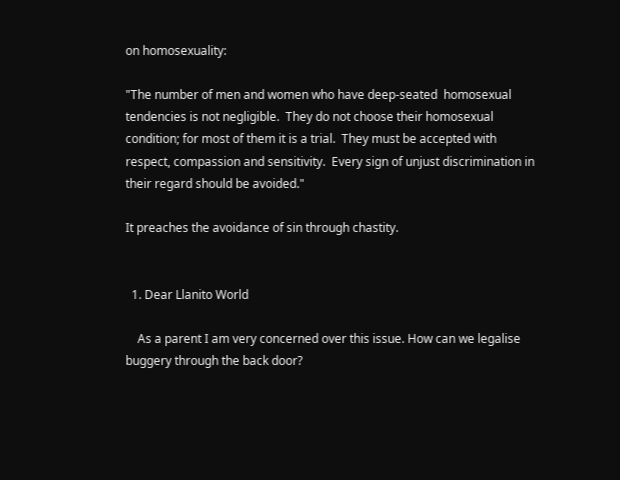on homosexuality:

"The number of men and women who have deep-seated  homosexual tendencies is not negligible.  They do not choose their homosexual condition; for most of them it is a trial.  They must be accepted with respect, compassion and sensitivity.  Every sign of unjust discrimination in their regard should be avoided."

It preaches the avoidance of sin through chastity.


  1. Dear Llanito World

    As a parent I am very concerned over this issue. How can we legalise buggery through the back door?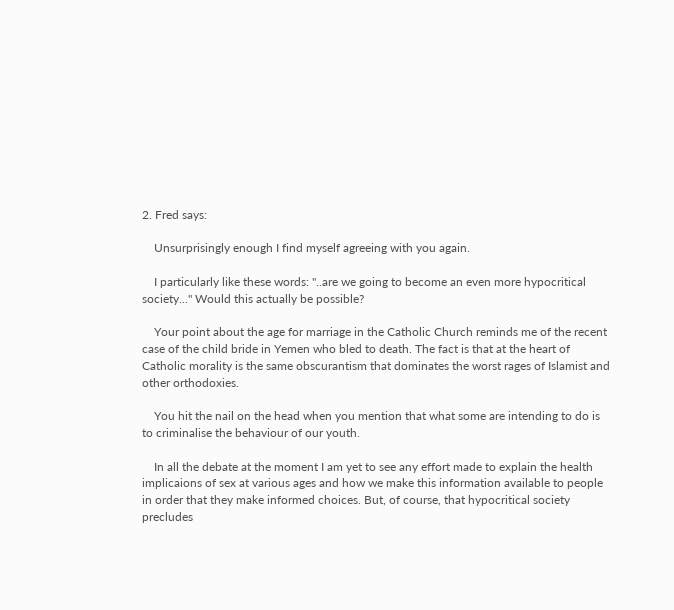2. Fred says:

    Unsurprisingly enough I find myself agreeing with you again.

    I particularly like these words: "..are we going to become an even more hypocritical society..." Would this actually be possible?

    Your point about the age for marriage in the Catholic Church reminds me of the recent case of the child bride in Yemen who bled to death. The fact is that at the heart of Catholic morality is the same obscurantism that dominates the worst rages of Islamist and other orthodoxies.

    You hit the nail on the head when you mention that what some are intending to do is to criminalise the behaviour of our youth.

    In all the debate at the moment I am yet to see any effort made to explain the health implicaions of sex at various ages and how we make this information available to people in order that they make informed choices. But, of course, that hypocritical society precludes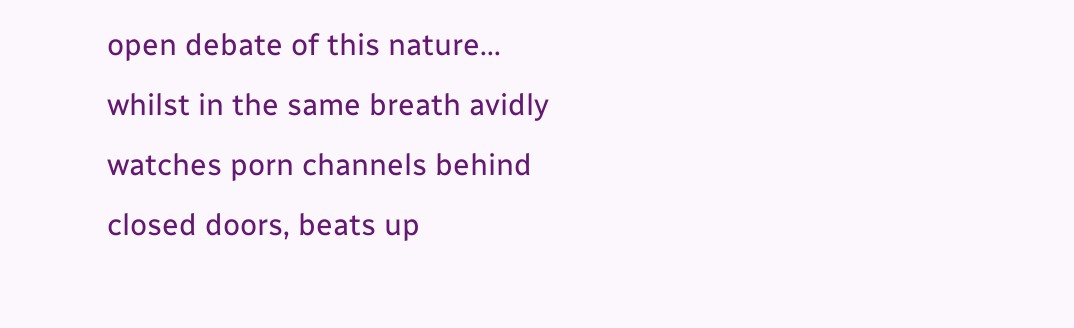open debate of this nature... whilst in the same breath avidly watches porn channels behind closed doors, beats up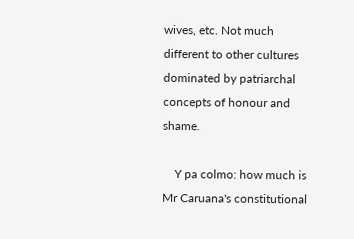wives, etc. Not much different to other cultures dominated by patriarchal concepts of honour and shame.

    Y pa colmo: how much is Mr Caruana's constitutional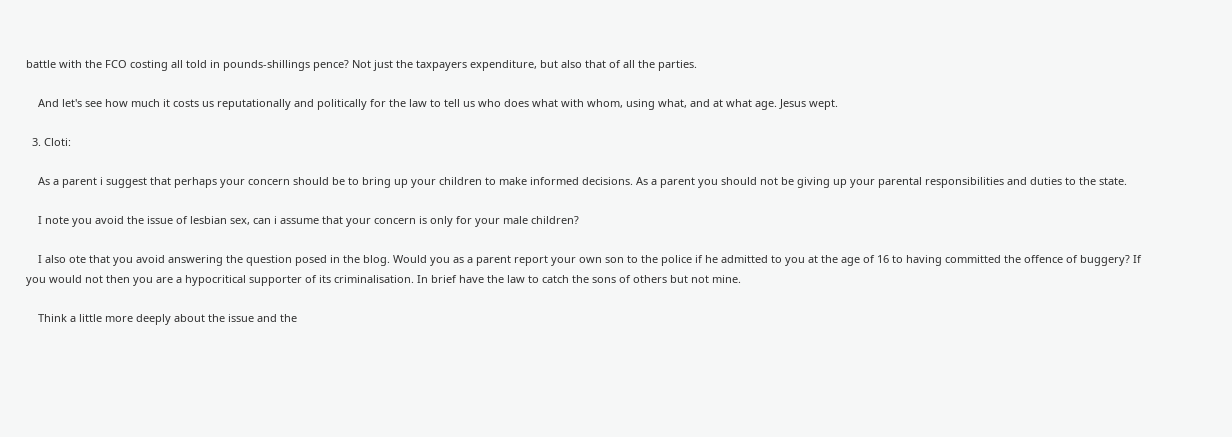battle with the FCO costing all told in pounds-shillings pence? Not just the taxpayers expenditure, but also that of all the parties.

    And let's see how much it costs us reputationally and politically for the law to tell us who does what with whom, using what, and at what age. Jesus wept.

  3. Cloti:

    As a parent i suggest that perhaps your concern should be to bring up your children to make informed decisions. As a parent you should not be giving up your parental responsibilities and duties to the state.

    I note you avoid the issue of lesbian sex, can i assume that your concern is only for your male children?

    I also ote that you avoid answering the question posed in the blog. Would you as a parent report your own son to the police if he admitted to you at the age of 16 to having committed the offence of buggery? If you would not then you are a hypocritical supporter of its criminalisation. In brief have the law to catch the sons of others but not mine.

    Think a little more deeply about the issue and the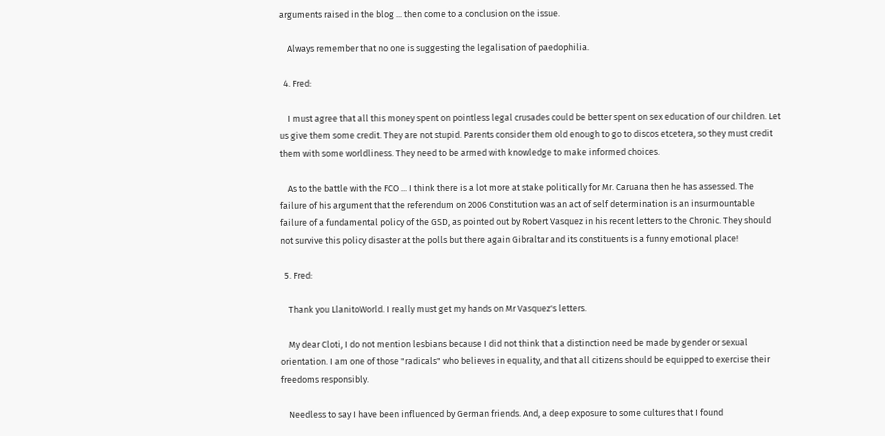arguments raised in the blog ... then come to a conclusion on the issue.

    Always remember that no one is suggesting the legalisation of paedophilia.

  4. Fred:

    I must agree that all this money spent on pointless legal crusades could be better spent on sex education of our children. Let us give them some credit. They are not stupid. Parents consider them old enough to go to discos etcetera, so they must credit them with some worldliness. They need to be armed with knowledge to make informed choices.

    As to the battle with the FCO ... I think there is a lot more at stake politically for Mr. Caruana then he has assessed. The failure of his argument that the referendum on 2006 Constitution was an act of self determination is an insurmountable failure of a fundamental policy of the GSD, as pointed out by Robert Vasquez in his recent letters to the Chronic. They should not survive this policy disaster at the polls but there again Gibraltar and its constituents is a funny emotional place!

  5. Fred:

    Thank you LlanitoWorld. I really must get my hands on Mr Vasquez's letters.

    My dear Cloti, I do not mention lesbians because I did not think that a distinction need be made by gender or sexual orientation. I am one of those "radicals" who believes in equality, and that all citizens should be equipped to exercise their freedoms responsibly.

    Needless to say I have been influenced by German friends. And, a deep exposure to some cultures that I found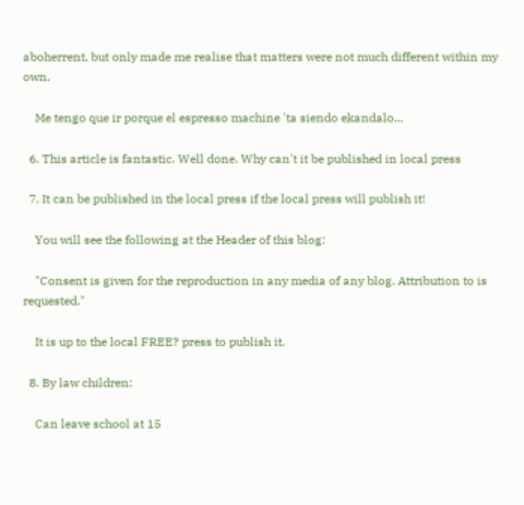aboherrent, but only made me realise that matters were not much different within my own.

    Me tengo que ir porque el espresso machine 'ta siendo ekandalo...

  6. This article is fantastic. Well done. Why can't it be published in local press

  7. It can be published in the local press if the local press will publish it!

    You will see the following at the Header of this blog:

    "Consent is given for the reproduction in any media of any blog. Attribution to is requested."

    It is up to the local FREE? press to publish it.

  8. By law children:

    Can leave school at 15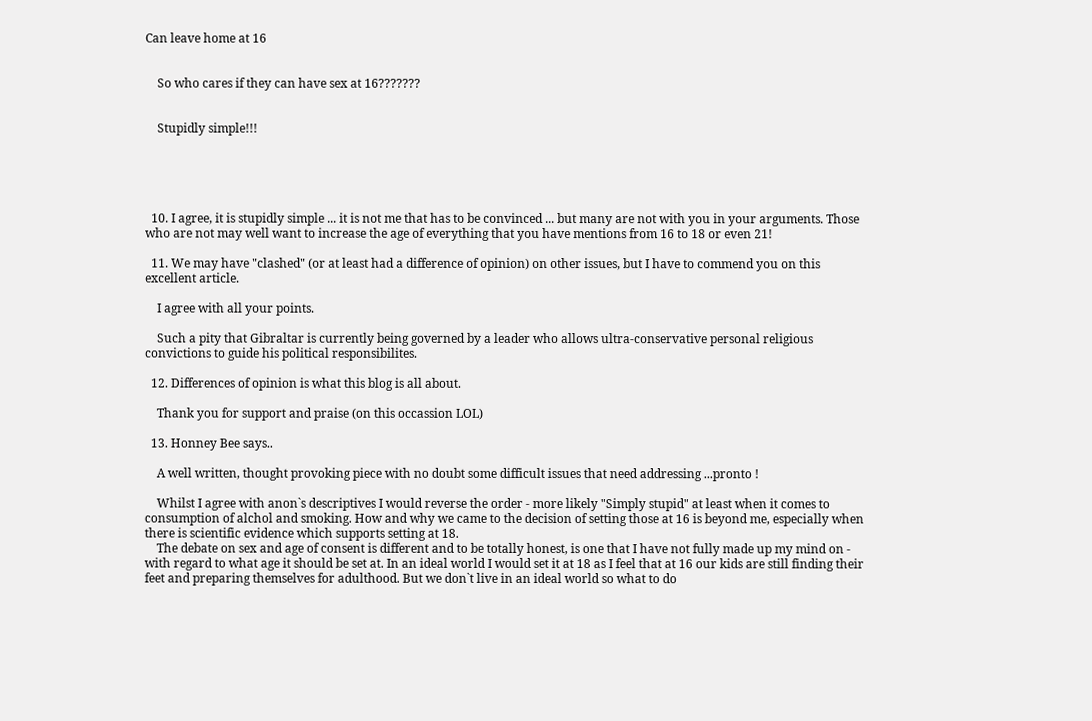Can leave home at 16


    So who cares if they can have sex at 16???????


    Stupidly simple!!!





  10. I agree, it is stupidly simple ... it is not me that has to be convinced ... but many are not with you in your arguments. Those who are not may well want to increase the age of everything that you have mentions from 16 to 18 or even 21!

  11. We may have "clashed" (or at least had a difference of opinion) on other issues, but I have to commend you on this excellent article.

    I agree with all your points.

    Such a pity that Gibraltar is currently being governed by a leader who allows ultra-conservative personal religious convictions to guide his political responsibilites.

  12. Differences of opinion is what this blog is all about.

    Thank you for support and praise (on this occassion LOL)

  13. Honney Bee says..

    A well written, thought provoking piece with no doubt some difficult issues that need addressing ...pronto !

    Whilst I agree with anon`s descriptives I would reverse the order - more likely "Simply stupid" at least when it comes to consumption of alchol and smoking. How and why we came to the decision of setting those at 16 is beyond me, especially when there is scientific evidence which supports setting at 18.
    The debate on sex and age of consent is different and to be totally honest, is one that I have not fully made up my mind on - with regard to what age it should be set at. In an ideal world I would set it at 18 as I feel that at 16 our kids are still finding their feet and preparing themselves for adulthood. But we don`t live in an ideal world so what to do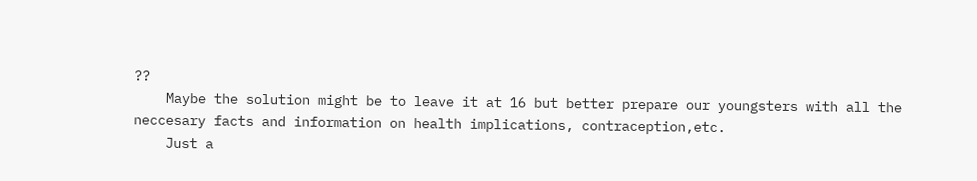??
    Maybe the solution might be to leave it at 16 but better prepare our youngsters with all the neccesary facts and information on health implications, contraception,etc.
    Just a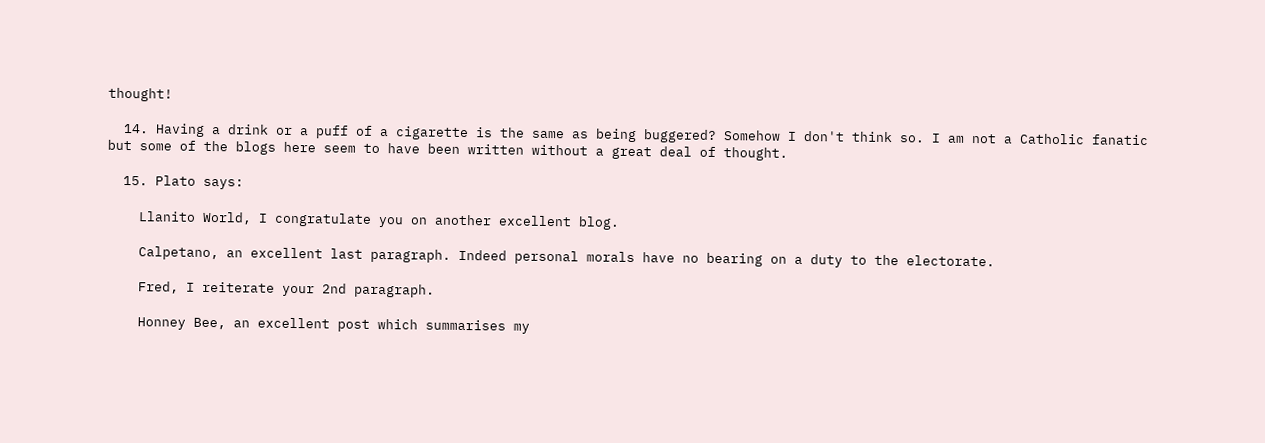thought!

  14. Having a drink or a puff of a cigarette is the same as being buggered? Somehow I don't think so. I am not a Catholic fanatic but some of the blogs here seem to have been written without a great deal of thought.

  15. Plato says:

    Llanito World, I congratulate you on another excellent blog.

    Calpetano, an excellent last paragraph. Indeed personal morals have no bearing on a duty to the electorate.

    Fred, I reiterate your 2nd paragraph.

    Honney Bee, an excellent post which summarises my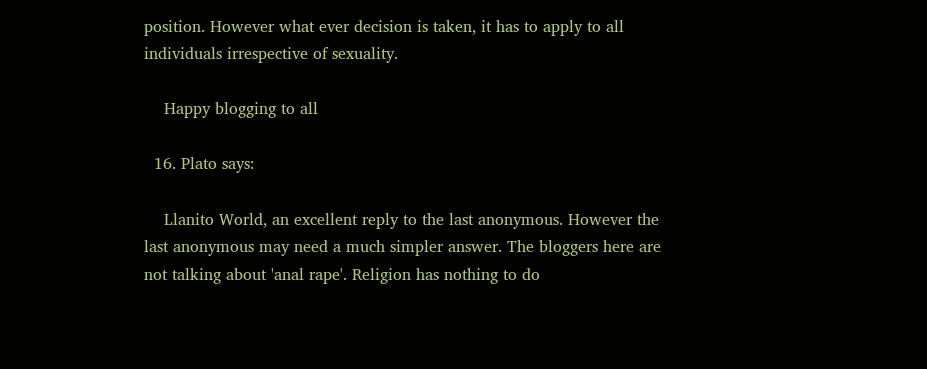position. However what ever decision is taken, it has to apply to all individuals irrespective of sexuality.

    Happy blogging to all

  16. Plato says:

    Llanito World, an excellent reply to the last anonymous. However the last anonymous may need a much simpler answer. The bloggers here are not talking about 'anal rape'. Religion has nothing to do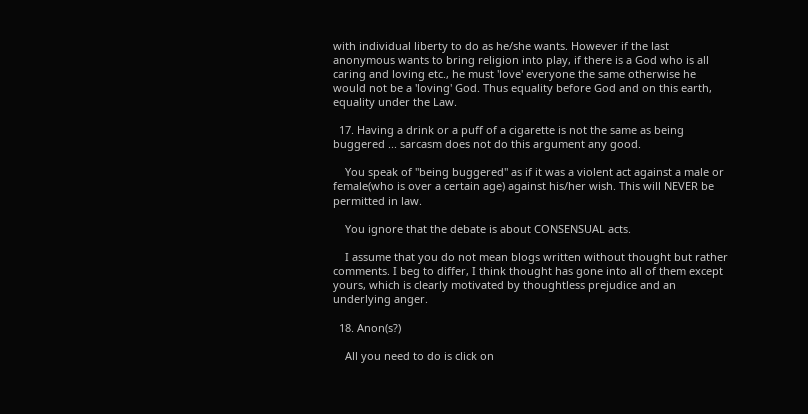with individual liberty to do as he/she wants. However if the last anonymous wants to bring religion into play, if there is a God who is all caring and loving etc., he must 'love' everyone the same otherwise he would not be a 'loving' God. Thus equality before God and on this earth, equality under the Law.

  17. Having a drink or a puff of a cigarette is not the same as being buggered ... sarcasm does not do this argument any good.

    You speak of "being buggered" as if it was a violent act against a male or female(who is over a certain age) against his/her wish. This will NEVER be permitted in law.

    You ignore that the debate is about CONSENSUAL acts.

    I assume that you do not mean blogs written without thought but rather comments. I beg to differ, I think thought has gone into all of them except yours, which is clearly motivated by thoughtless prejudice and an underlying anger.

  18. Anon(s?)

    All you need to do is click on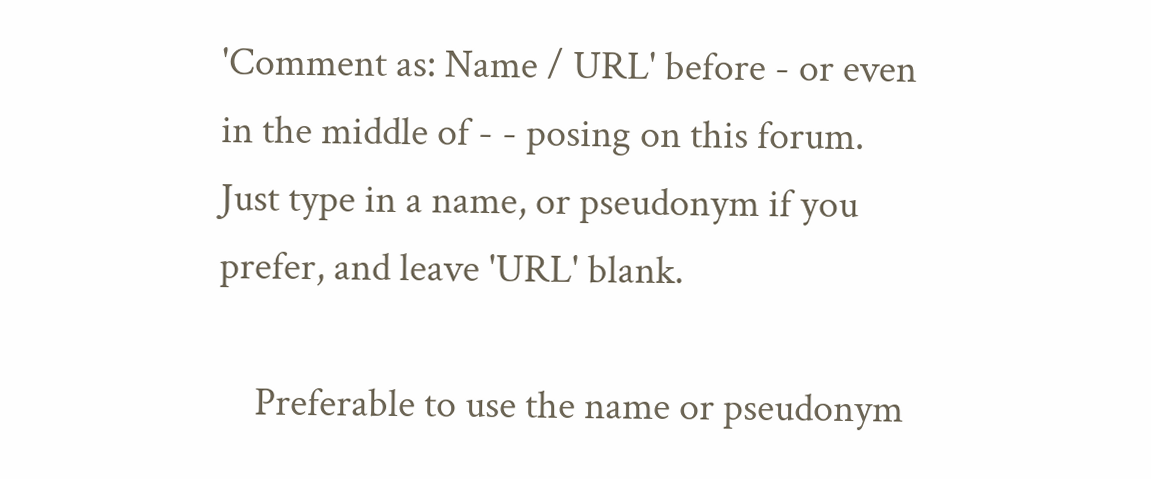'Comment as: Name / URL' before - or even in the middle of - - posing on this forum. Just type in a name, or pseudonym if you prefer, and leave 'URL' blank.

    Preferable to use the name or pseudonym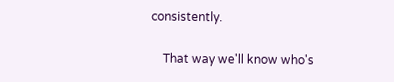consistently.

    That way we'll know who's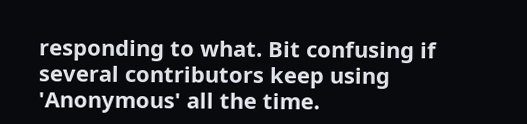responding to what. Bit confusing if several contributors keep using 'Anonymous' all the time.